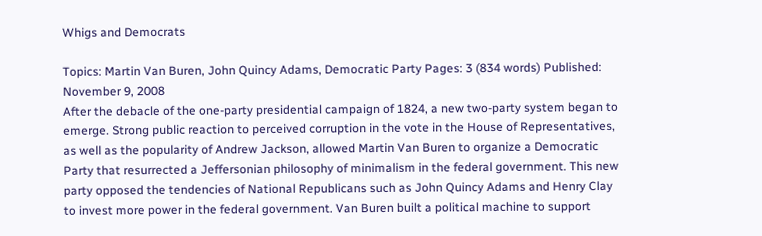Whigs and Democrats

Topics: Martin Van Buren, John Quincy Adams, Democratic Party Pages: 3 (834 words) Published: November 9, 2008
After the debacle of the one-party presidential campaign of 1824, a new two-party system began to emerge. Strong public reaction to perceived corruption in the vote in the House of Representatives, as well as the popularity of Andrew Jackson, allowed Martin Van Buren to organize a Democratic Party that resurrected a Jeffersonian philosophy of minimalism in the federal government. This new party opposed the tendencies of National Republicans such as John Quincy Adams and Henry Clay to invest more power in the federal government. Van Buren built a political machine to support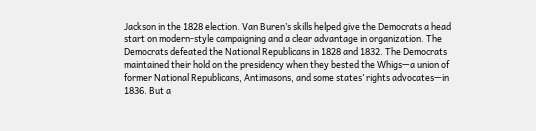Jackson in the 1828 election. Van Buren’s skills helped give the Democrats a head start on modern-style campaigning and a clear advantage in organization. The Democrats defeated the National Republicans in 1828 and 1832. The Democrats maintained their hold on the presidency when they bested the Whigs—a union of former National Republicans, Antimasons, and some states’ rights advocates—in 1836. But a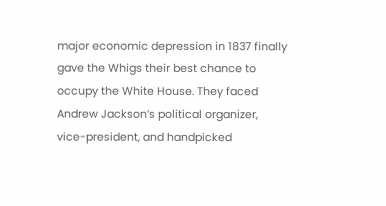major economic depression in 1837 finally gave the Whigs their best chance to occupy the White House. They faced Andrew Jackson’s political organizer, vice-president, and handpicked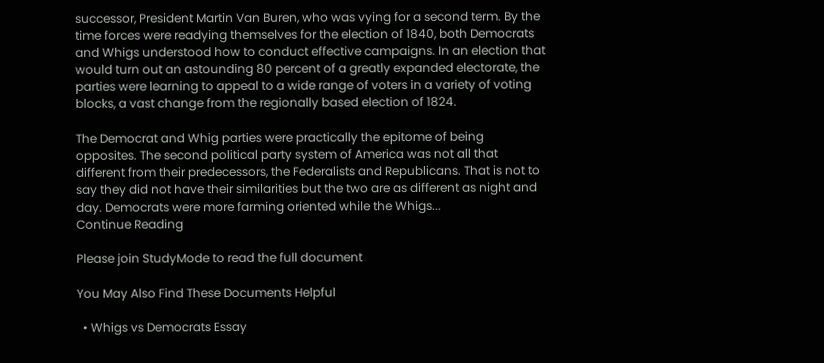successor, President Martin Van Buren, who was vying for a second term. By the time forces were readying themselves for the election of 1840, both Democrats and Whigs understood how to conduct effective campaigns. In an election that would turn out an astounding 80 percent of a greatly expanded electorate, the parties were learning to appeal to a wide range of voters in a variety of voting blocks, a vast change from the regionally based election of 1824.

The Democrat and Whig parties were practically the epitome of being opposites. The second political party system of America was not all that different from their predecessors, the Federalists and Republicans. That is not to say they did not have their similarities but the two are as different as night and day. Democrats were more farming oriented while the Whigs...
Continue Reading

Please join StudyMode to read the full document

You May Also Find These Documents Helpful

  • Whigs vs Democrats Essay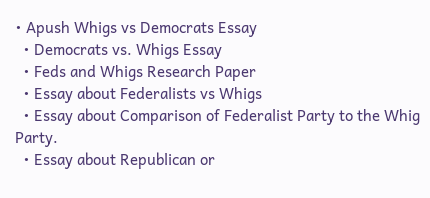• Apush Whigs vs Democrats Essay
  • Democrats vs. Whigs Essay
  • Feds and Whigs Research Paper
  • Essay about Federalists vs Whigs
  • Essay about Comparison of Federalist Party to the Whig Party.
  • Essay about Republican or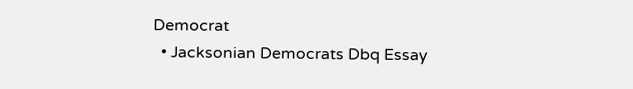Democrat
  • Jacksonian Democrats Dbq Essay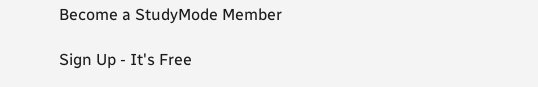Become a StudyMode Member

Sign Up - It's Free